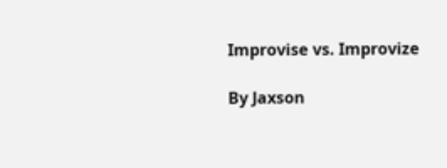Improvise vs. Improvize

By Jaxson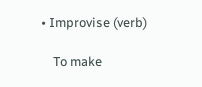• Improvise (verb)

    To make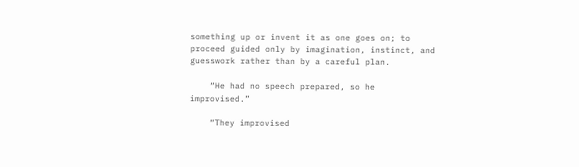something up or invent it as one goes on; to proceed guided only by imagination, instinct, and guesswork rather than by a careful plan.

    “He had no speech prepared, so he improvised.”

    “They improvised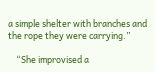a simple shelter with branches and the rope they were carrying.”

    “She improvised a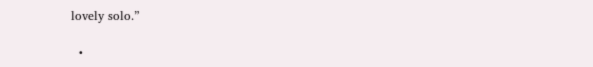lovely solo.”

  •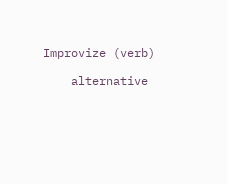Improvize (verb)

    alternative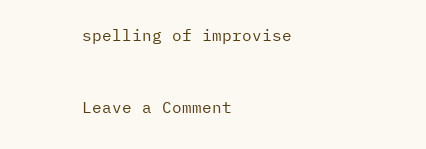spelling of improvise


Leave a Comment